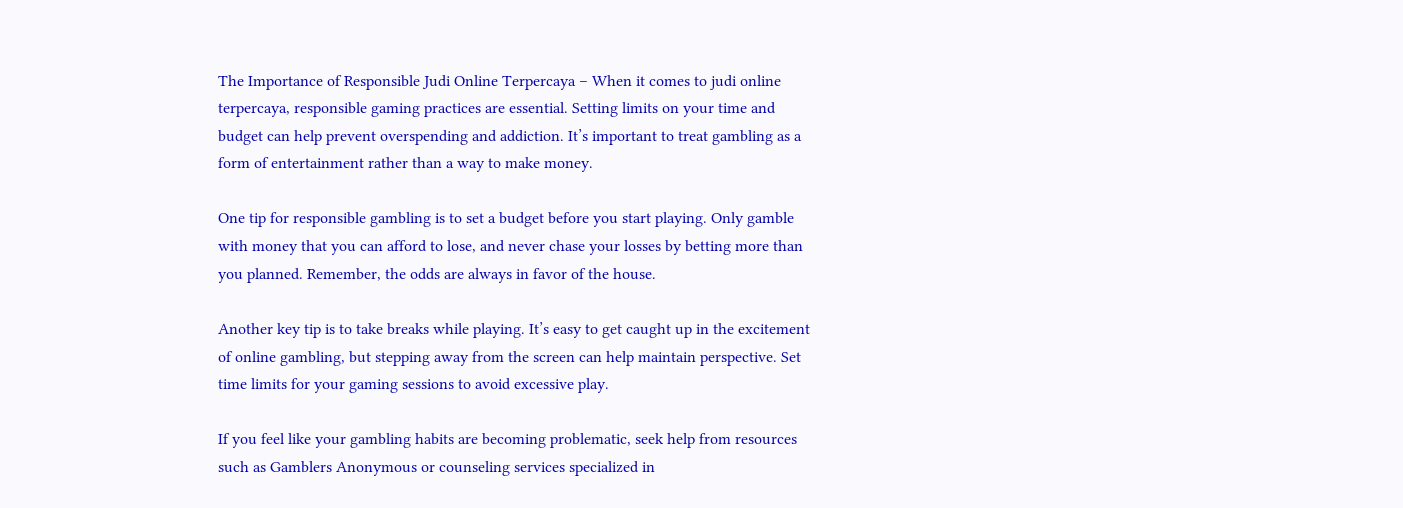The Importance of Responsible Judi Online Terpercaya – When it comes to judi online terpercaya, responsible gaming practices are essential. Setting limits on your time and budget can help prevent overspending and addiction. It’s important to treat gambling as a form of entertainment rather than a way to make money.

One tip for responsible gambling is to set a budget before you start playing. Only gamble with money that you can afford to lose, and never chase your losses by betting more than you planned. Remember, the odds are always in favor of the house.

Another key tip is to take breaks while playing. It’s easy to get caught up in the excitement of online gambling, but stepping away from the screen can help maintain perspective. Set time limits for your gaming sessions to avoid excessive play.

If you feel like your gambling habits are becoming problematic, seek help from resources such as Gamblers Anonymous or counseling services specialized in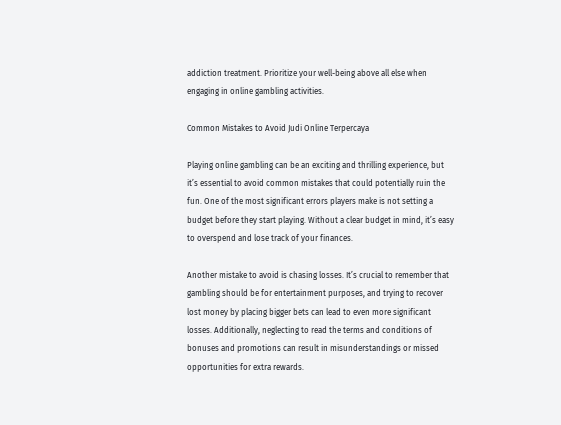addiction treatment. Prioritize your well-being above all else when engaging in online gambling activities.

Common Mistakes to Avoid Judi Online Terpercaya

Playing online gambling can be an exciting and thrilling experience, but it’s essential to avoid common mistakes that could potentially ruin the fun. One of the most significant errors players make is not setting a budget before they start playing. Without a clear budget in mind, it’s easy to overspend and lose track of your finances.

Another mistake to avoid is chasing losses. It’s crucial to remember that gambling should be for entertainment purposes, and trying to recover lost money by placing bigger bets can lead to even more significant losses. Additionally, neglecting to read the terms and conditions of bonuses and promotions can result in misunderstandings or missed opportunities for extra rewards.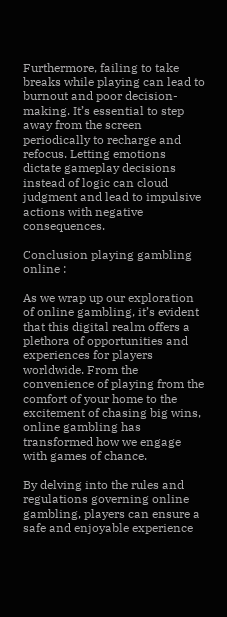Furthermore, failing to take breaks while playing can lead to burnout and poor decision-making. It’s essential to step away from the screen periodically to recharge and refocus. Letting emotions dictate gameplay decisions instead of logic can cloud judgment and lead to impulsive actions with negative consequences.

Conclusion playing gambling online :

As we wrap up our exploration of online gambling, it’s evident that this digital realm offers a plethora of opportunities and experiences for players worldwide. From the convenience of playing from the comfort of your home to the excitement of chasing big wins, online gambling has transformed how we engage with games of chance.

By delving into the rules and regulations governing online gambling, players can ensure a safe and enjoyable experience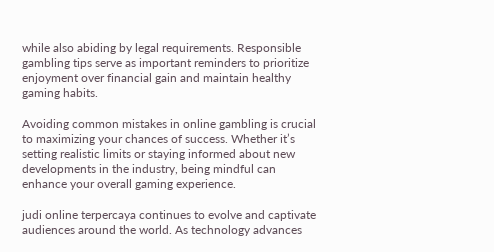while also abiding by legal requirements. Responsible gambling tips serve as important reminders to prioritize enjoyment over financial gain and maintain healthy gaming habits.

Avoiding common mistakes in online gambling is crucial to maximizing your chances of success. Whether it’s setting realistic limits or staying informed about new developments in the industry, being mindful can enhance your overall gaming experience.

judi online terpercaya continues to evolve and captivate audiences around the world. As technology advances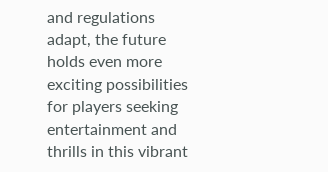and regulations adapt, the future holds even more exciting possibilities for players seeking entertainment and thrills in this vibrant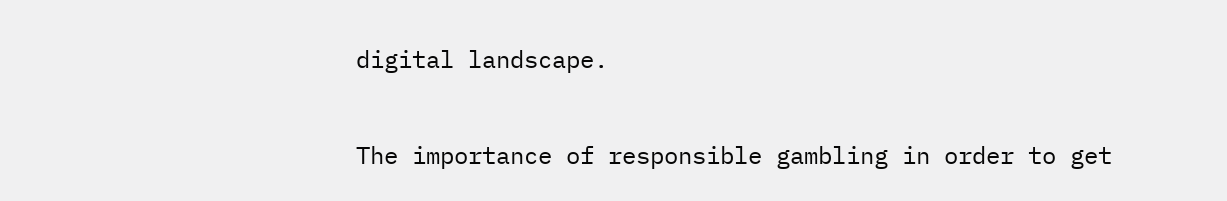digital landscape.

The importance of responsible gambling in order to get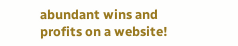abundant wins and profits on a website!